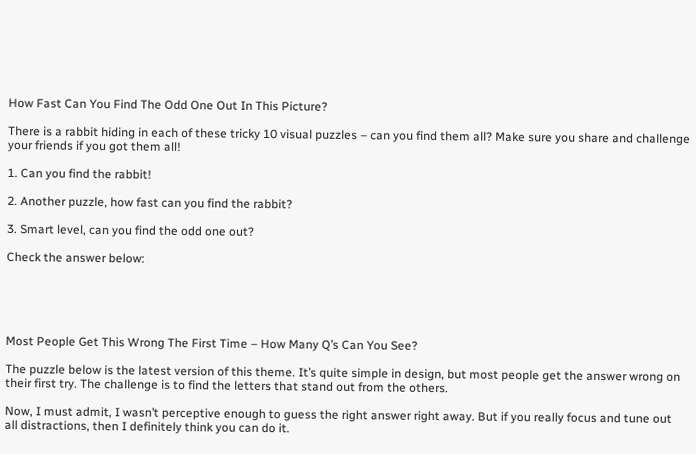How Fast Can You Find The Odd One Out In This Picture?

There is a rabbit hiding in each of these tricky 10 visual puzzles – can you find them all? Make sure you share and challenge your friends if you got them all!

1. Can you find the rabbit!

2. Another puzzle, how fast can you find the rabbit?

3. Smart level, can you find the odd one out?

Check the answer below:





Most People Get This Wrong The First Time – How Many Q’s Can You See?

The puzzle below is the latest version of this theme. It’s quite simple in design, but most people get the answer wrong on their first try. The challenge is to find the letters that stand out from the others.

Now, I must admit, I wasn’t perceptive enough to guess the right answer right away. But if you really focus and tune out all distractions, then I definitely think you can do it.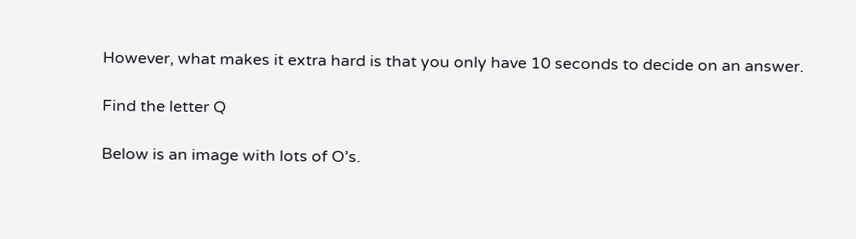However, what makes it extra hard is that you only have 10 seconds to decide on an answer.

Find the letter Q

Below is an image with lots of O’s.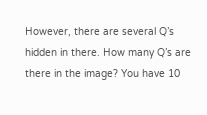However, there are several Q’s hidden in there. How many Q’s are there in the image? You have 10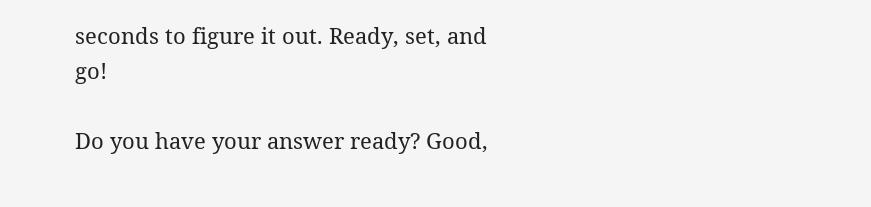seconds to figure it out. Ready, set, and go!

Do you have your answer ready? Good,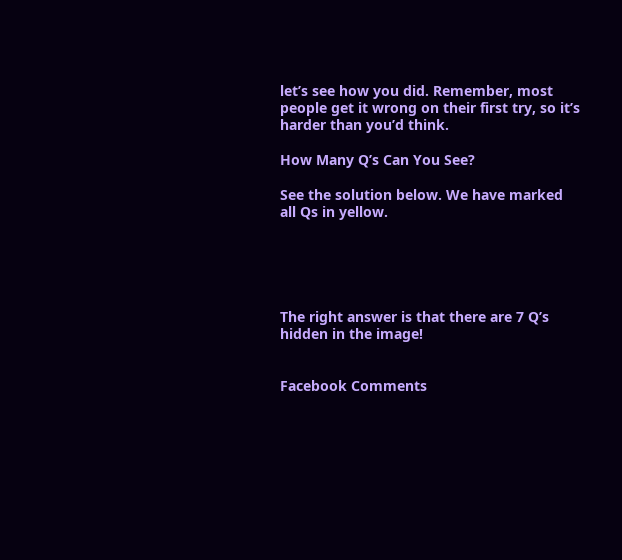let’s see how you did. Remember, most people get it wrong on their first try, so it’s harder than you’d think.

How Many Q’s Can You See?

See the solution below. We have marked all Qs in yellow.





The right answer is that there are 7 Q’s hidden in the image!


Facebook Comments